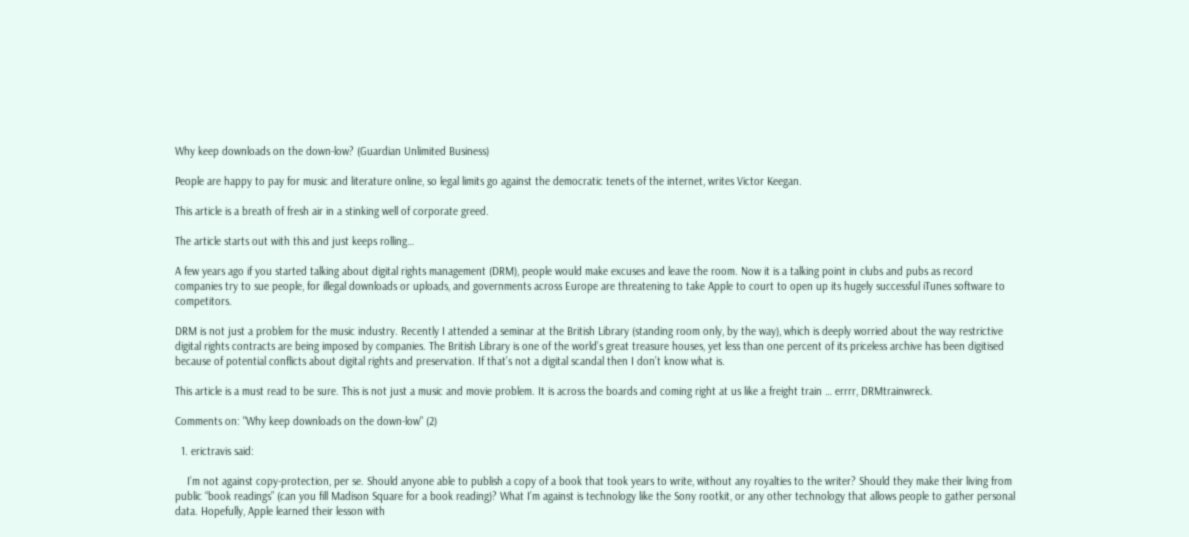Why keep downloads on the down-low? (Guardian Unlimited Business)

People are happy to pay for music and literature online, so legal limits go against the democratic tenets of the internet, writes Victor Keegan.

This article is a breath of fresh air in a stinking well of corporate greed.

The article starts out with this and just keeps rolling…

A few years ago if you started talking about digital rights management (DRM), people would make excuses and leave the room. Now it is a talking point in clubs and pubs as record companies try to sue people, for illegal downloads or uploads, and governments across Europe are threatening to take Apple to court to open up its hugely successful iTunes software to competitors.

DRM is not just a problem for the music industry. Recently I attended a seminar at the British Library (standing room only, by the way), which is deeply worried about the way restrictive digital rights contracts are being imposed by companies. The British Library is one of the world’s great treasure houses, yet less than one percent of its priceless archive has been digitised because of potential conflicts about digital rights and preservation. If that’s not a digital scandal then I don’t know what is.

This article is a must read to be sure. This is not just a music and movie problem. It is across the boards and coming right at us like a freight train … errrr, DRMtrainwreck.

Comments on: "Why keep downloads on the down-low" (2)

  1. erictravis said:

    I’m not against copy-protection, per se. Should anyone able to publish a copy of a book that took years to write, without any royalties to the writer? Should they make their living from public “book readings” (can you fill Madison Square for a book reading)? What I’m against is technology like the Sony rootkit, or any other technology that allows people to gather personal data. Hopefully, Apple learned their lesson with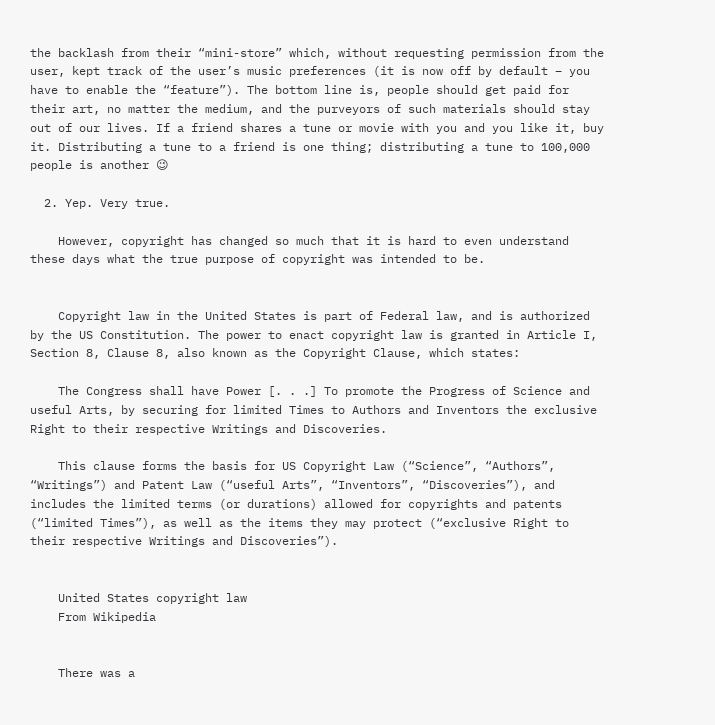the backlash from their “mini-store” which, without requesting permission from the user, kept track of the user’s music preferences (it is now off by default – you have to enable the “feature”). The bottom line is, people should get paid for their art, no matter the medium, and the purveyors of such materials should stay out of our lives. If a friend shares a tune or movie with you and you like it, buy it. Distributing a tune to a friend is one thing; distributing a tune to 100,000 people is another 😉

  2. Yep. Very true.

    However, copyright has changed so much that it is hard to even understand these days what the true purpose of copyright was intended to be.


    Copyright law in the United States is part of Federal law, and is authorized by the US Constitution. The power to enact copyright law is granted in Article I, Section 8, Clause 8, also known as the Copyright Clause, which states:

    The Congress shall have Power [. . .] To promote the Progress of Science and useful Arts, by securing for limited Times to Authors and Inventors the exclusive Right to their respective Writings and Discoveries.

    This clause forms the basis for US Copyright Law (“Science”, “Authors”, “Writings”) and Patent Law (“useful Arts”, “Inventors”, “Discoveries”), and includes the limited terms (or durations) allowed for copyrights and patents (“limited Times”), as well as the items they may protect (“exclusive Right to their respective Writings and Discoveries”).


    United States copyright law
    From Wikipedia


    There was a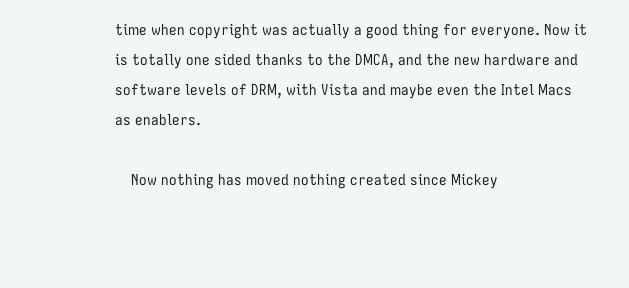time when copyright was actually a good thing for everyone. Now it is totally one sided thanks to the DMCA, and the new hardware and software levels of DRM, with Vista and maybe even the Intel Macs as enablers.

    Now nothing has moved nothing created since Mickey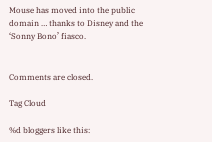Mouse has moved into the public domain … thanks to Disney and the ‘Sonny Bono’ fiasco.


Comments are closed.

Tag Cloud

%d bloggers like this: